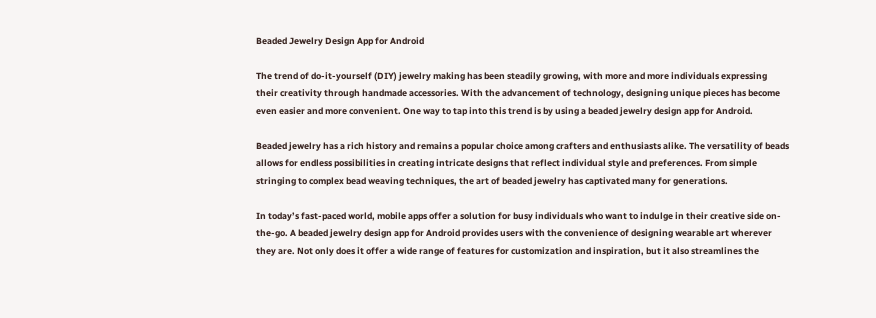Beaded Jewelry Design App for Android

The trend of do-it-yourself (DIY) jewelry making has been steadily growing, with more and more individuals expressing their creativity through handmade accessories. With the advancement of technology, designing unique pieces has become even easier and more convenient. One way to tap into this trend is by using a beaded jewelry design app for Android.

Beaded jewelry has a rich history and remains a popular choice among crafters and enthusiasts alike. The versatility of beads allows for endless possibilities in creating intricate designs that reflect individual style and preferences. From simple stringing to complex bead weaving techniques, the art of beaded jewelry has captivated many for generations.

In today’s fast-paced world, mobile apps offer a solution for busy individuals who want to indulge in their creative side on-the-go. A beaded jewelry design app for Android provides users with the convenience of designing wearable art wherever they are. Not only does it offer a wide range of features for customization and inspiration, but it also streamlines the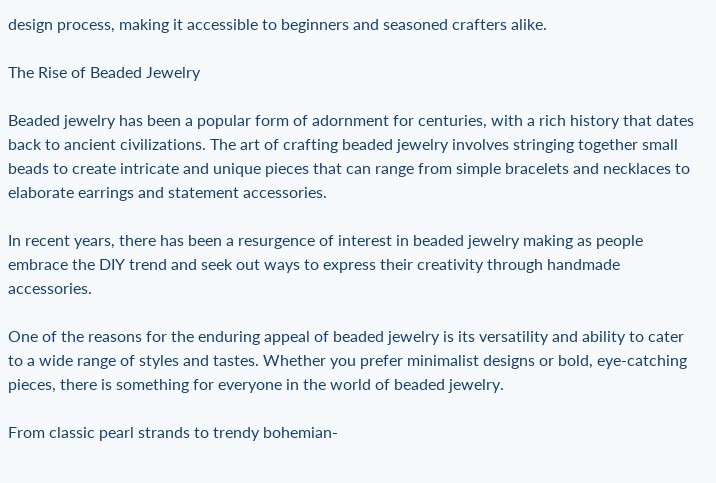design process, making it accessible to beginners and seasoned crafters alike.

The Rise of Beaded Jewelry

Beaded jewelry has been a popular form of adornment for centuries, with a rich history that dates back to ancient civilizations. The art of crafting beaded jewelry involves stringing together small beads to create intricate and unique pieces that can range from simple bracelets and necklaces to elaborate earrings and statement accessories.

In recent years, there has been a resurgence of interest in beaded jewelry making as people embrace the DIY trend and seek out ways to express their creativity through handmade accessories.

One of the reasons for the enduring appeal of beaded jewelry is its versatility and ability to cater to a wide range of styles and tastes. Whether you prefer minimalist designs or bold, eye-catching pieces, there is something for everyone in the world of beaded jewelry.

From classic pearl strands to trendy bohemian-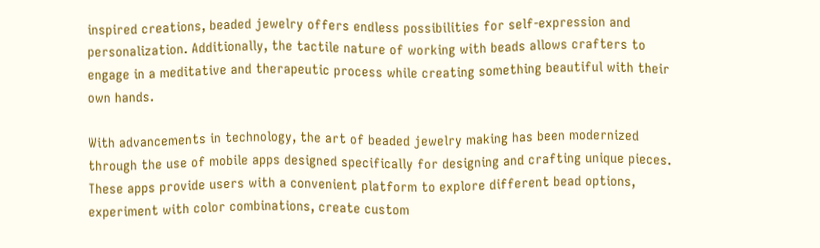inspired creations, beaded jewelry offers endless possibilities for self-expression and personalization. Additionally, the tactile nature of working with beads allows crafters to engage in a meditative and therapeutic process while creating something beautiful with their own hands.

With advancements in technology, the art of beaded jewelry making has been modernized through the use of mobile apps designed specifically for designing and crafting unique pieces. These apps provide users with a convenient platform to explore different bead options, experiment with color combinations, create custom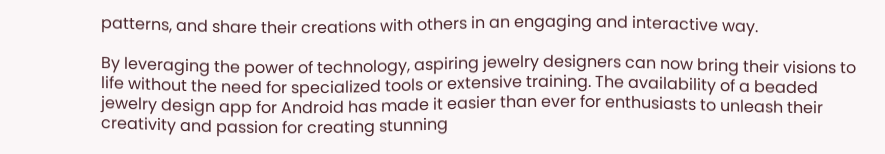patterns, and share their creations with others in an engaging and interactive way.

By leveraging the power of technology, aspiring jewelry designers can now bring their visions to life without the need for specialized tools or extensive training. The availability of a beaded jewelry design app for Android has made it easier than ever for enthusiasts to unleash their creativity and passion for creating stunning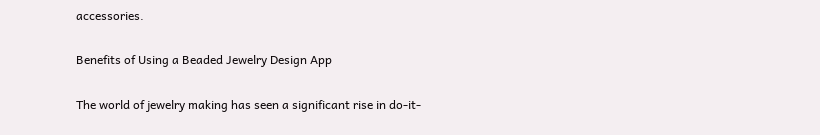accessories.

Benefits of Using a Beaded Jewelry Design App

The world of jewelry making has seen a significant rise in do-it-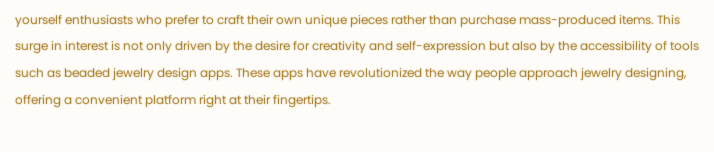yourself enthusiasts who prefer to craft their own unique pieces rather than purchase mass-produced items. This surge in interest is not only driven by the desire for creativity and self-expression but also by the accessibility of tools such as beaded jewelry design apps. These apps have revolutionized the way people approach jewelry designing, offering a convenient platform right at their fingertips.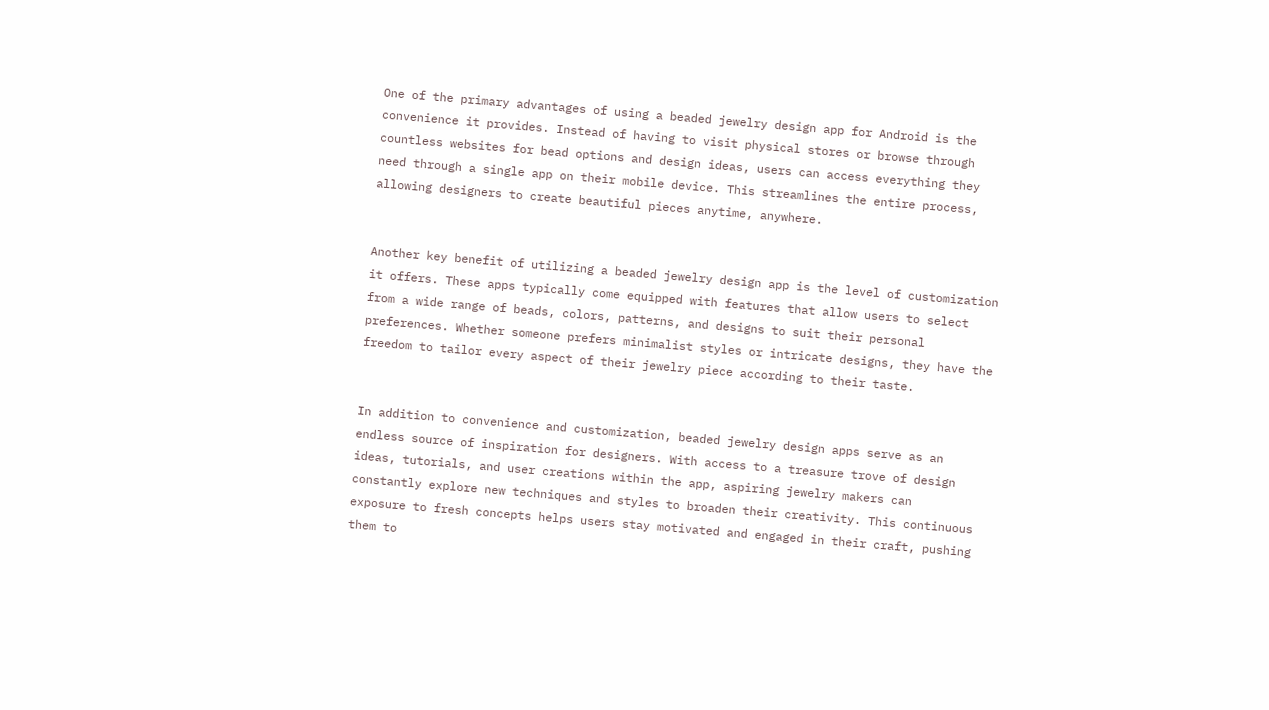One of the primary advantages of using a beaded jewelry design app for Android is the convenience it provides. Instead of having to visit physical stores or browse through countless websites for bead options and design ideas, users can access everything they need through a single app on their mobile device. This streamlines the entire process, allowing designers to create beautiful pieces anytime, anywhere.


Another key benefit of utilizing a beaded jewelry design app is the level of customization it offers. These apps typically come equipped with features that allow users to select from a wide range of beads, colors, patterns, and designs to suit their personal preferences. Whether someone prefers minimalist styles or intricate designs, they have the freedom to tailor every aspect of their jewelry piece according to their taste.


In addition to convenience and customization, beaded jewelry design apps serve as an endless source of inspiration for designers. With access to a treasure trove of design ideas, tutorials, and user creations within the app, aspiring jewelry makers can constantly explore new techniques and styles to broaden their creativity. This continuous exposure to fresh concepts helps users stay motivated and engaged in their craft, pushing them to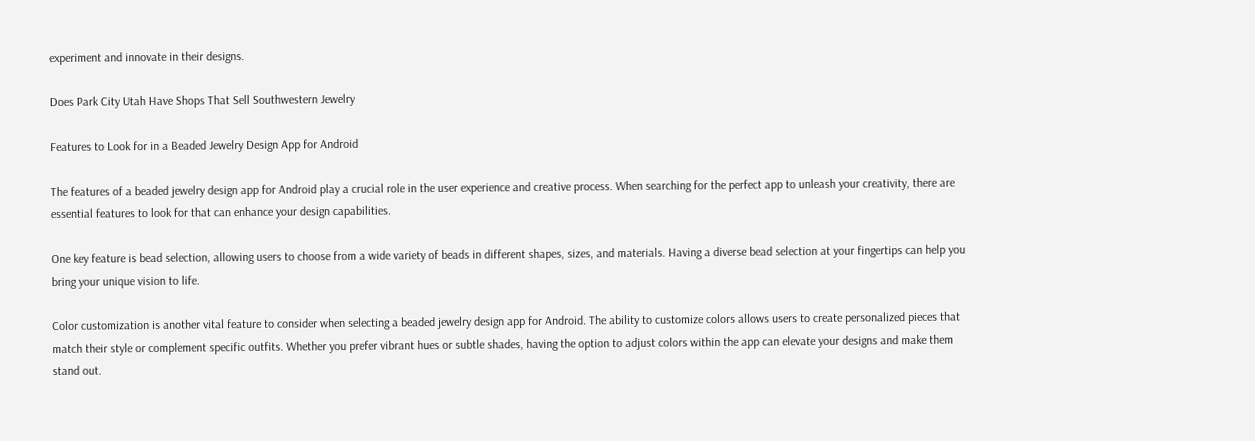experiment and innovate in their designs.

Does Park City Utah Have Shops That Sell Southwestern Jewelry

Features to Look for in a Beaded Jewelry Design App for Android

The features of a beaded jewelry design app for Android play a crucial role in the user experience and creative process. When searching for the perfect app to unleash your creativity, there are essential features to look for that can enhance your design capabilities.

One key feature is bead selection, allowing users to choose from a wide variety of beads in different shapes, sizes, and materials. Having a diverse bead selection at your fingertips can help you bring your unique vision to life.

Color customization is another vital feature to consider when selecting a beaded jewelry design app for Android. The ability to customize colors allows users to create personalized pieces that match their style or complement specific outfits. Whether you prefer vibrant hues or subtle shades, having the option to adjust colors within the app can elevate your designs and make them stand out.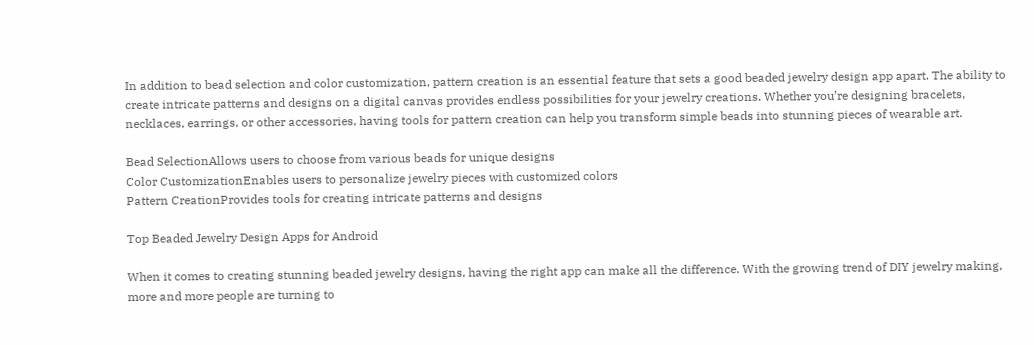In addition to bead selection and color customization, pattern creation is an essential feature that sets a good beaded jewelry design app apart. The ability to create intricate patterns and designs on a digital canvas provides endless possibilities for your jewelry creations. Whether you’re designing bracelets, necklaces, earrings, or other accessories, having tools for pattern creation can help you transform simple beads into stunning pieces of wearable art.

Bead SelectionAllows users to choose from various beads for unique designs
Color CustomizationEnables users to personalize jewelry pieces with customized colors
Pattern CreationProvides tools for creating intricate patterns and designs

Top Beaded Jewelry Design Apps for Android

When it comes to creating stunning beaded jewelry designs, having the right app can make all the difference. With the growing trend of DIY jewelry making, more and more people are turning to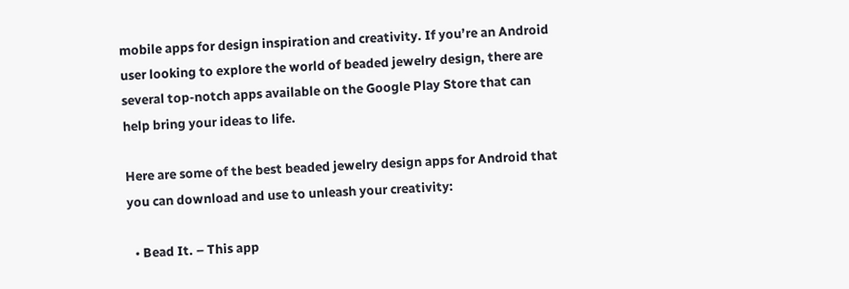mobile apps for design inspiration and creativity. If you’re an Android user looking to explore the world of beaded jewelry design, there are several top-notch apps available on the Google Play Store that can help bring your ideas to life.

Here are some of the best beaded jewelry design apps for Android that you can download and use to unleash your creativity:

  • Bead It. – This app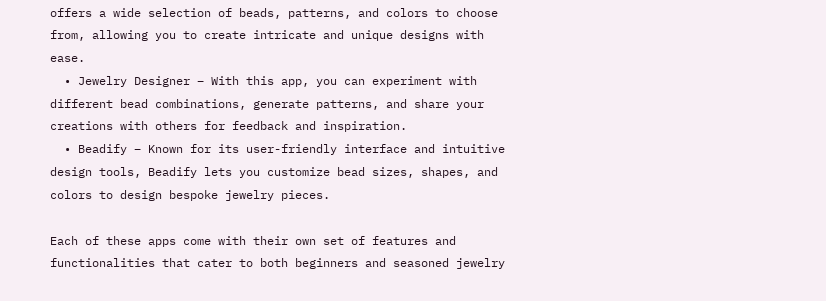offers a wide selection of beads, patterns, and colors to choose from, allowing you to create intricate and unique designs with ease.
  • Jewelry Designer – With this app, you can experiment with different bead combinations, generate patterns, and share your creations with others for feedback and inspiration.
  • Beadify – Known for its user-friendly interface and intuitive design tools, Beadify lets you customize bead sizes, shapes, and colors to design bespoke jewelry pieces.

Each of these apps come with their own set of features and functionalities that cater to both beginners and seasoned jewelry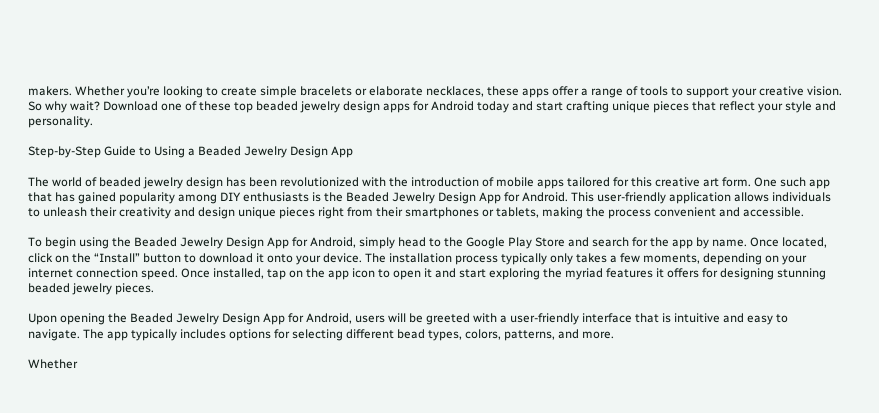makers. Whether you’re looking to create simple bracelets or elaborate necklaces, these apps offer a range of tools to support your creative vision. So why wait? Download one of these top beaded jewelry design apps for Android today and start crafting unique pieces that reflect your style and personality.

Step-by-Step Guide to Using a Beaded Jewelry Design App

The world of beaded jewelry design has been revolutionized with the introduction of mobile apps tailored for this creative art form. One such app that has gained popularity among DIY enthusiasts is the Beaded Jewelry Design App for Android. This user-friendly application allows individuals to unleash their creativity and design unique pieces right from their smartphones or tablets, making the process convenient and accessible.

To begin using the Beaded Jewelry Design App for Android, simply head to the Google Play Store and search for the app by name. Once located, click on the “Install” button to download it onto your device. The installation process typically only takes a few moments, depending on your internet connection speed. Once installed, tap on the app icon to open it and start exploring the myriad features it offers for designing stunning beaded jewelry pieces.

Upon opening the Beaded Jewelry Design App for Android, users will be greeted with a user-friendly interface that is intuitive and easy to navigate. The app typically includes options for selecting different bead types, colors, patterns, and more.

Whether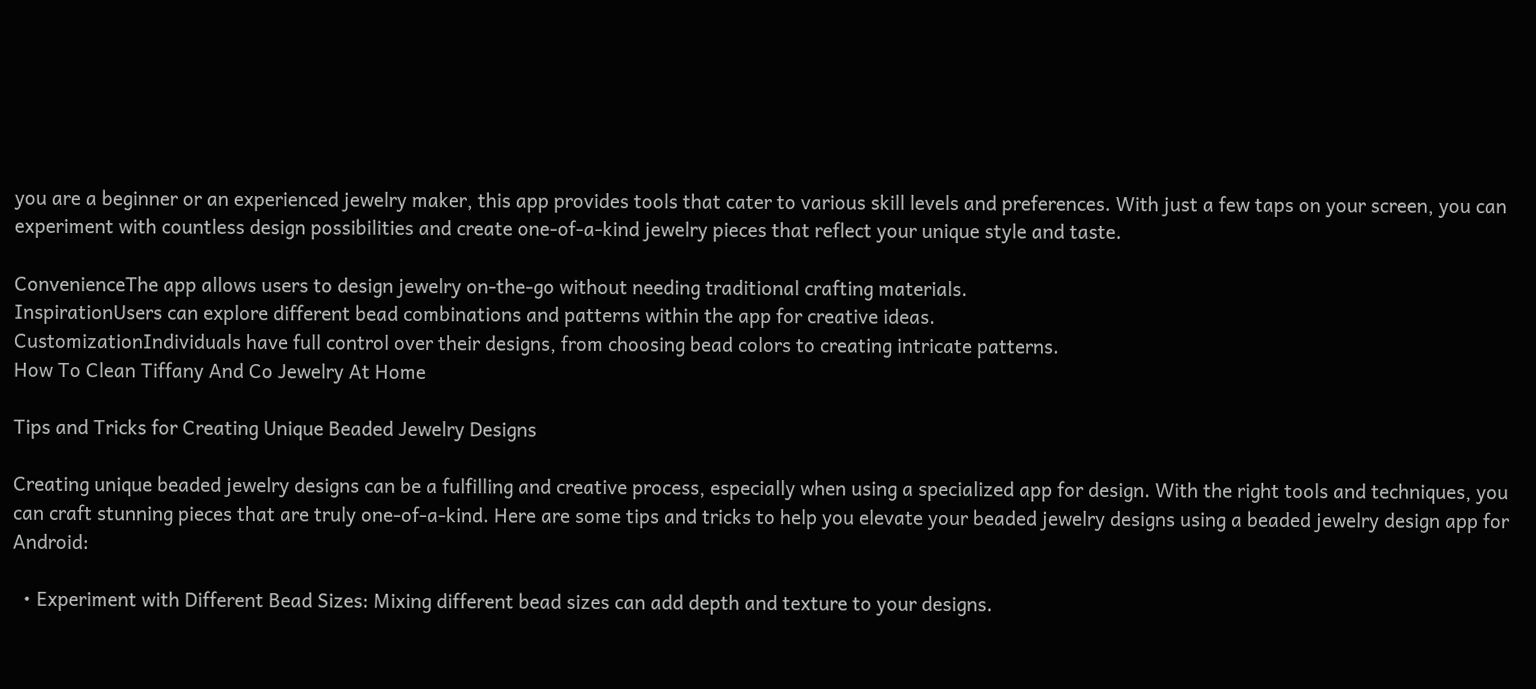you are a beginner or an experienced jewelry maker, this app provides tools that cater to various skill levels and preferences. With just a few taps on your screen, you can experiment with countless design possibilities and create one-of-a-kind jewelry pieces that reflect your unique style and taste.

ConvenienceThe app allows users to design jewelry on-the-go without needing traditional crafting materials.
InspirationUsers can explore different bead combinations and patterns within the app for creative ideas.
CustomizationIndividuals have full control over their designs, from choosing bead colors to creating intricate patterns.
How To Clean Tiffany And Co Jewelry At Home

Tips and Tricks for Creating Unique Beaded Jewelry Designs

Creating unique beaded jewelry designs can be a fulfilling and creative process, especially when using a specialized app for design. With the right tools and techniques, you can craft stunning pieces that are truly one-of-a-kind. Here are some tips and tricks to help you elevate your beaded jewelry designs using a beaded jewelry design app for Android:

  • Experiment with Different Bead Sizes: Mixing different bead sizes can add depth and texture to your designs.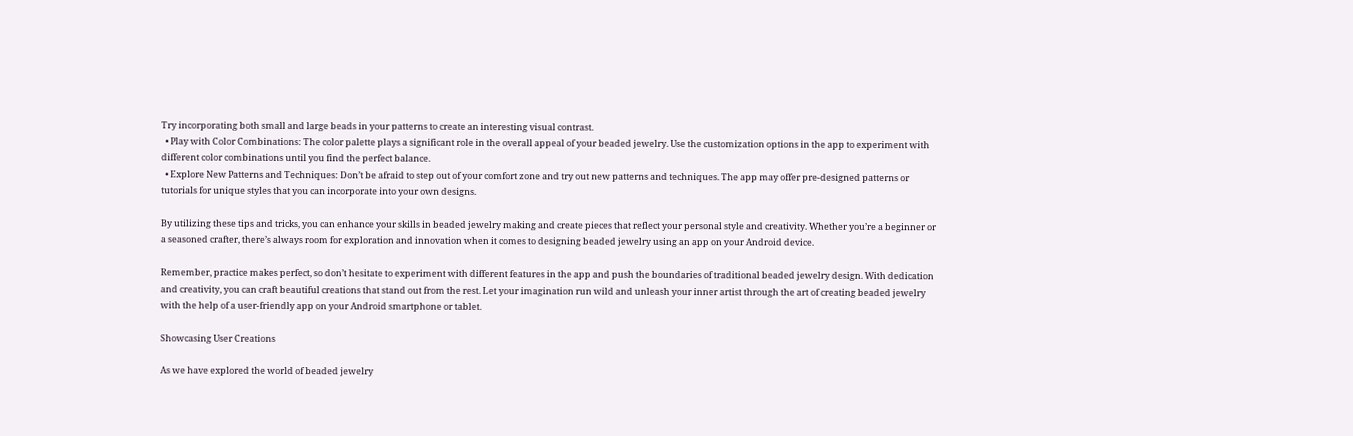Try incorporating both small and large beads in your patterns to create an interesting visual contrast.
  • Play with Color Combinations: The color palette plays a significant role in the overall appeal of your beaded jewelry. Use the customization options in the app to experiment with different color combinations until you find the perfect balance.
  • Explore New Patterns and Techniques: Don’t be afraid to step out of your comfort zone and try out new patterns and techniques. The app may offer pre-designed patterns or tutorials for unique styles that you can incorporate into your own designs.

By utilizing these tips and tricks, you can enhance your skills in beaded jewelry making and create pieces that reflect your personal style and creativity. Whether you’re a beginner or a seasoned crafter, there’s always room for exploration and innovation when it comes to designing beaded jewelry using an app on your Android device.

Remember, practice makes perfect, so don’t hesitate to experiment with different features in the app and push the boundaries of traditional beaded jewelry design. With dedication and creativity, you can craft beautiful creations that stand out from the rest. Let your imagination run wild and unleash your inner artist through the art of creating beaded jewelry with the help of a user-friendly app on your Android smartphone or tablet.

Showcasing User Creations

As we have explored the world of beaded jewelry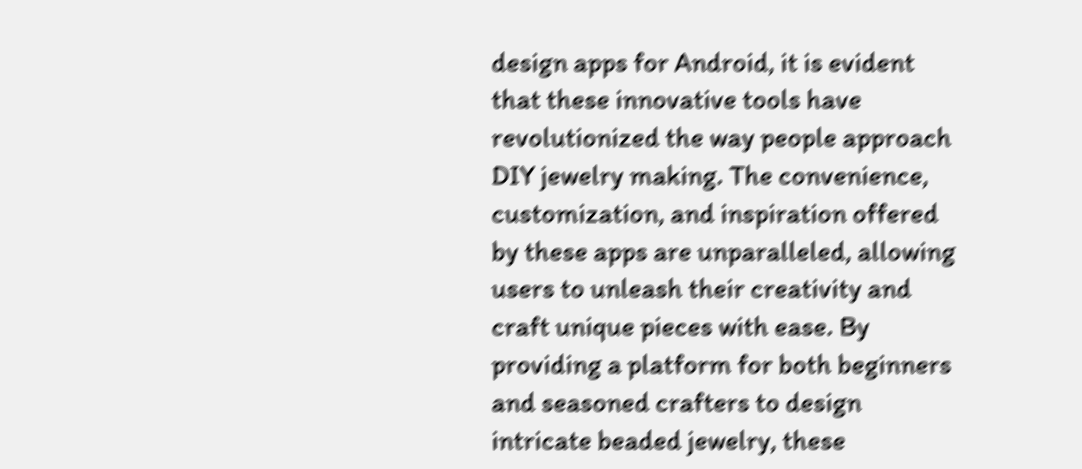design apps for Android, it is evident that these innovative tools have revolutionized the way people approach DIY jewelry making. The convenience, customization, and inspiration offered by these apps are unparalleled, allowing users to unleash their creativity and craft unique pieces with ease. By providing a platform for both beginners and seasoned crafters to design intricate beaded jewelry, these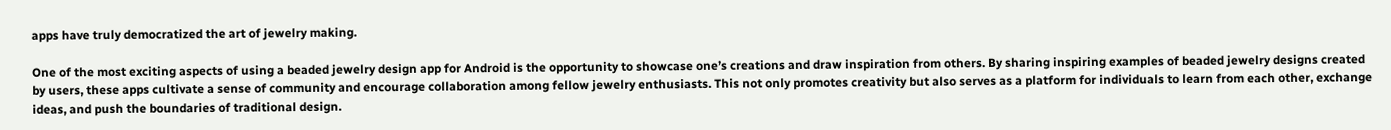apps have truly democratized the art of jewelry making.

One of the most exciting aspects of using a beaded jewelry design app for Android is the opportunity to showcase one’s creations and draw inspiration from others. By sharing inspiring examples of beaded jewelry designs created by users, these apps cultivate a sense of community and encourage collaboration among fellow jewelry enthusiasts. This not only promotes creativity but also serves as a platform for individuals to learn from each other, exchange ideas, and push the boundaries of traditional design.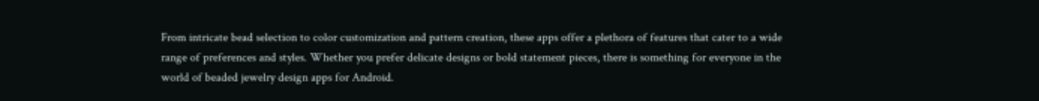From intricate bead selection to color customization and pattern creation, these apps offer a plethora of features that cater to a wide range of preferences and styles. Whether you prefer delicate designs or bold statement pieces, there is something for everyone in the world of beaded jewelry design apps for Android.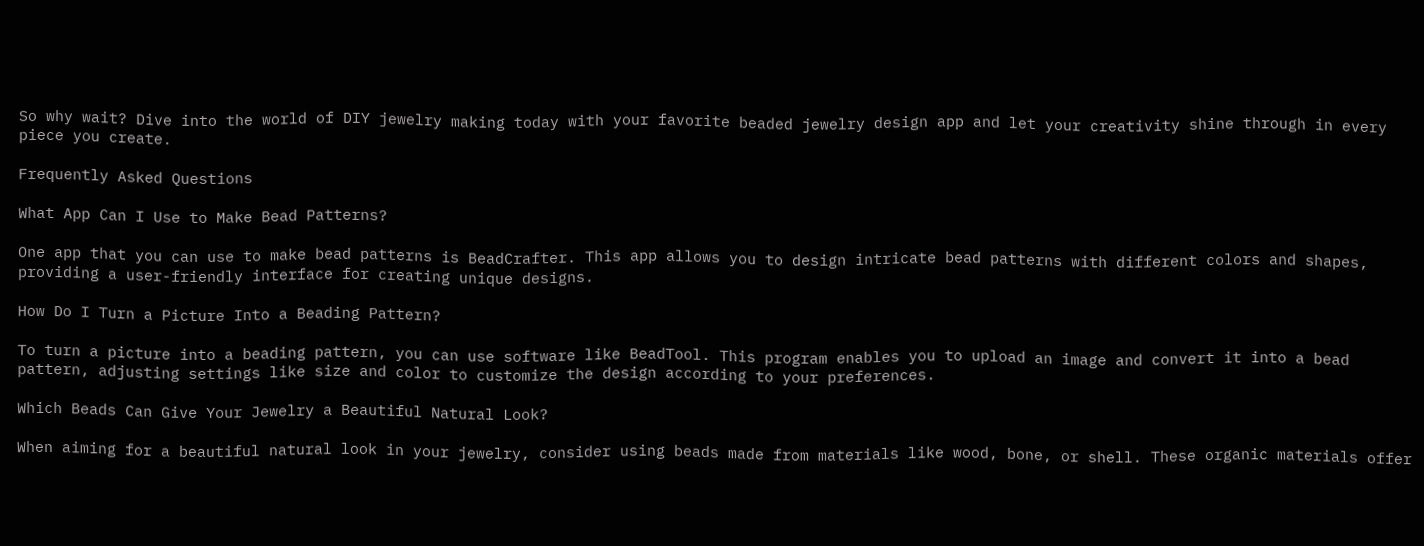So why wait? Dive into the world of DIY jewelry making today with your favorite beaded jewelry design app and let your creativity shine through in every piece you create.

Frequently Asked Questions

What App Can I Use to Make Bead Patterns?

One app that you can use to make bead patterns is BeadCrafter. This app allows you to design intricate bead patterns with different colors and shapes, providing a user-friendly interface for creating unique designs.

How Do I Turn a Picture Into a Beading Pattern?

To turn a picture into a beading pattern, you can use software like BeadTool. This program enables you to upload an image and convert it into a bead pattern, adjusting settings like size and color to customize the design according to your preferences.

Which Beads Can Give Your Jewelry a Beautiful Natural Look?

When aiming for a beautiful natural look in your jewelry, consider using beads made from materials like wood, bone, or shell. These organic materials offer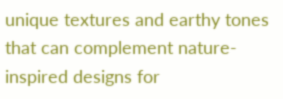unique textures and earthy tones that can complement nature-inspired designs for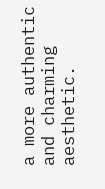a more authentic and charming aesthetic.